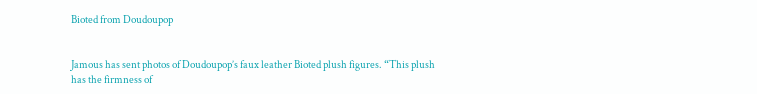Bioted from Doudoupop


Jamous has sent photos of Doudoupop’s faux leather Bioted plush figures. “This plush has the firmness of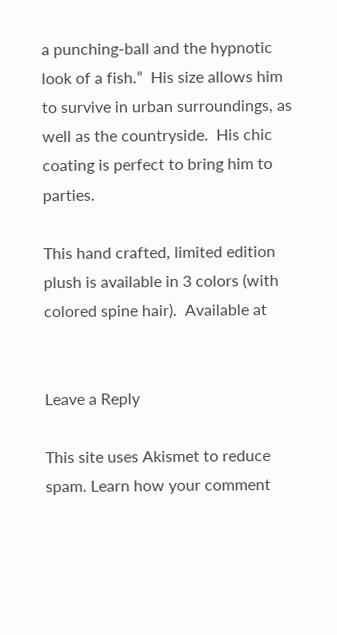a punching-ball and the hypnotic look of a fish.”  His size allows him to survive in urban surroundings, as well as the countryside.  His chic coating is perfect to bring him to parties.

This hand crafted, limited edition plush is available in 3 colors (with colored spine hair).  Available at


Leave a Reply

This site uses Akismet to reduce spam. Learn how your comment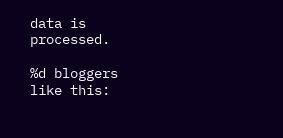data is processed.

%d bloggers like this: